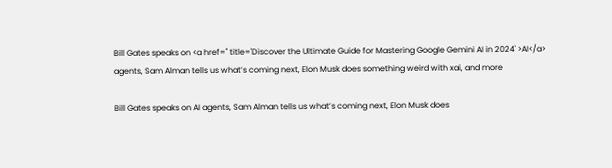Bill Gates speaks on <a href='' title='Discover the Ultimate Guide for Mastering Google Gemini AI in 2024' >AI</a> agents, Sam Alman tells us what’s coming next, Elon Musk does something weird with xai, and more

Bill Gates speaks on AI agents, Sam Alman tells us what’s coming next, Elon Musk does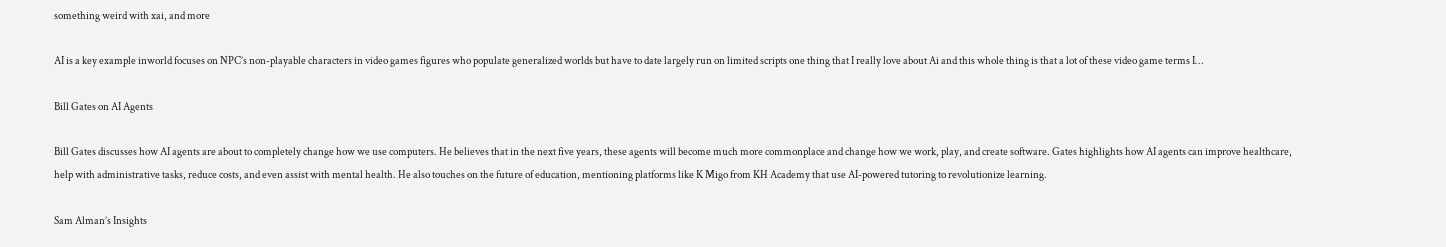something weird with xai, and more

AI is a key example inworld focuses on NPC’s non-playable characters in video games figures who populate generalized worlds but have to date largely run on limited scripts one thing that I really love about Ai and this whole thing is that a lot of these video game terms I…

Bill Gates on AI Agents

Bill Gates discusses how AI agents are about to completely change how we use computers. He believes that in the next five years, these agents will become much more commonplace and change how we work, play, and create software. Gates highlights how AI agents can improve healthcare, help with administrative tasks, reduce costs, and even assist with mental health. He also touches on the future of education, mentioning platforms like K Migo from KH Academy that use AI-powered tutoring to revolutionize learning.

Sam Alman’s Insights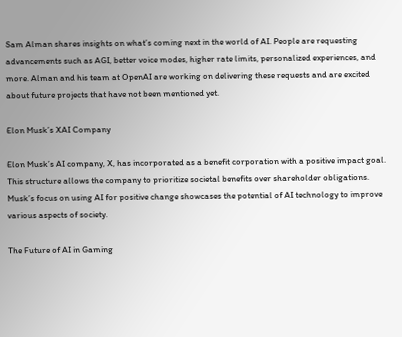Sam Alman shares insights on what’s coming next in the world of AI. People are requesting advancements such as AGI, better voice modes, higher rate limits, personalized experiences, and more. Alman and his team at OpenAI are working on delivering these requests and are excited about future projects that have not been mentioned yet.

Elon Musk’s XAI Company

Elon Musk’s AI company, X, has incorporated as a benefit corporation with a positive impact goal. This structure allows the company to prioritize societal benefits over shareholder obligations. Musk’s focus on using AI for positive change showcases the potential of AI technology to improve various aspects of society.

The Future of AI in Gaming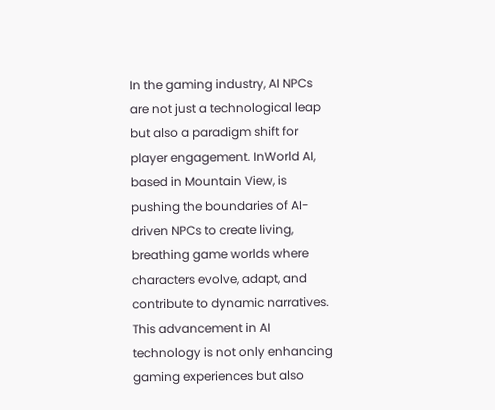In the gaming industry, AI NPCs are not just a technological leap but also a paradigm shift for player engagement. InWorld AI, based in Mountain View, is pushing the boundaries of AI-driven NPCs to create living, breathing game worlds where characters evolve, adapt, and contribute to dynamic narratives. This advancement in AI technology is not only enhancing gaming experiences but also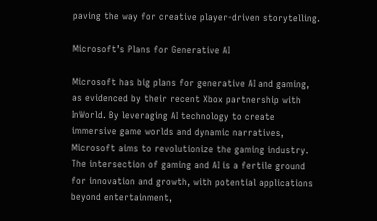paving the way for creative player-driven storytelling.

Microsoft’s Plans for Generative AI

Microsoft has big plans for generative AI and gaming, as evidenced by their recent Xbox partnership with InWorld. By leveraging AI technology to create immersive game worlds and dynamic narratives, Microsoft aims to revolutionize the gaming industry. The intersection of gaming and AI is a fertile ground for innovation and growth, with potential applications beyond entertainment,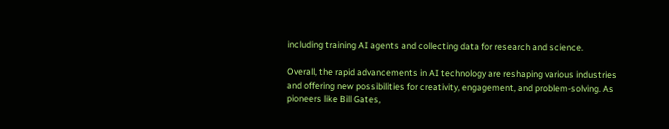including training AI agents and collecting data for research and science.

Overall, the rapid advancements in AI technology are reshaping various industries and offering new possibilities for creativity, engagement, and problem-solving. As pioneers like Bill Gates,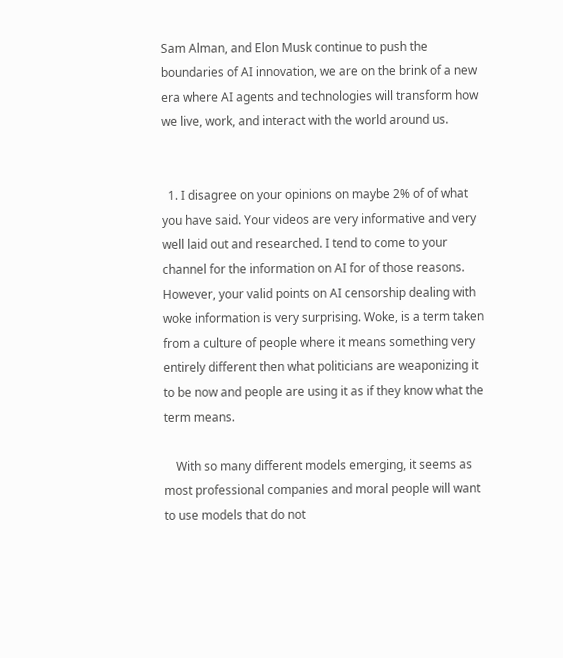Sam Alman, and Elon Musk continue to push the boundaries of AI innovation, we are on the brink of a new era where AI agents and technologies will transform how we live, work, and interact with the world around us.


  1. I disagree on your opinions on maybe 2% of of what you have said. Your videos are very informative and very well laid out and researched. I tend to come to your channel for the information on AI for of those reasons. However, your valid points on AI censorship dealing with woke information is very surprising. Woke, is a term taken from a culture of people where it means something very entirely different then what politicians are weaponizing it to be now and people are using it as if they know what the term means.

    With so many different models emerging, it seems as most professional companies and moral people will want to use models that do not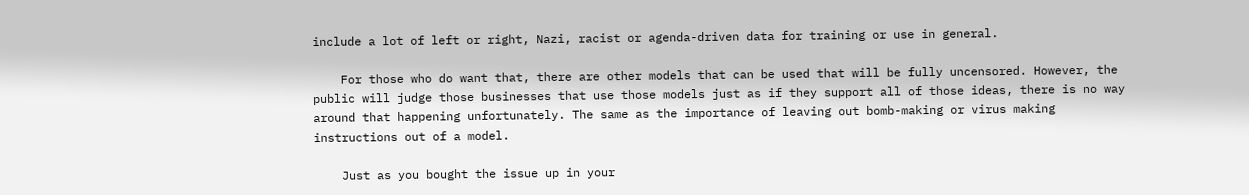include a lot of left or right, Nazi, racist or agenda-driven data for training or use in general.

    For those who do want that, there are other models that can be used that will be fully uncensored. However, the public will judge those businesses that use those models just as if they support all of those ideas, there is no way around that happening unfortunately. The same as the importance of leaving out bomb-making or virus making instructions out of a model.

    Just as you bought the issue up in your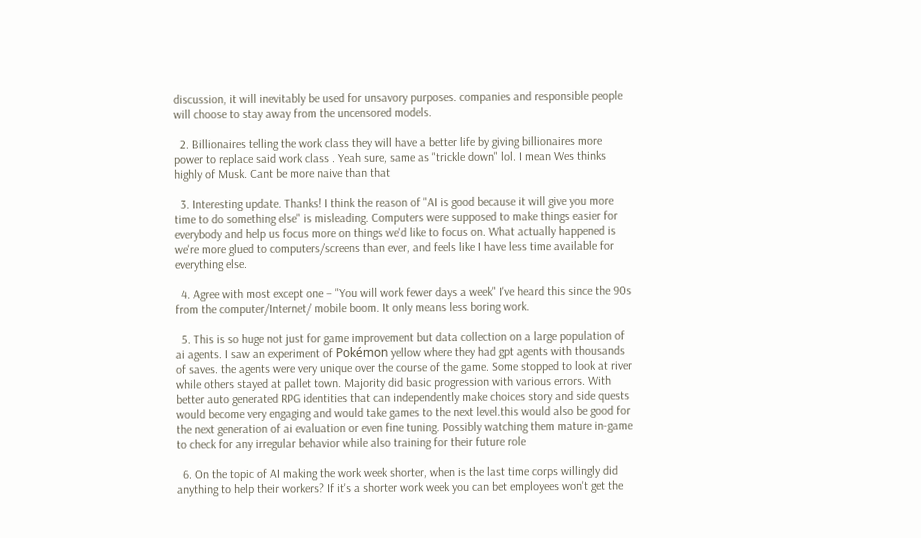discussion, it will inevitably be used for unsavory purposes. companies and responsible people will choose to stay away from the uncensored models.

  2. Billionaires telling the work class they will have a better life by giving billionaires more power to replace said work class . Yeah sure, same as "trickle down" lol. I mean Wes thinks highly of Musk. Cant be more naive than that

  3. Interesting update. Thanks! I think the reason of "AI is good because it will give you more time to do something else" is misleading. Computers were supposed to make things easier for everybody and help us focus more on things we'd like to focus on. What actually happened is we're more glued to computers/screens than ever, and feels like I have less time available for everything else.

  4. Agree with most except one – "You will work fewer days a week" I've heard this since the 90s from the computer/Internet/ mobile boom. It only means less boring work.

  5. This is so huge not just for game improvement but data collection on a large population of ai agents. I saw an experiment of Pokémon yellow where they had gpt agents with thousands of saves. the agents were very unique over the course of the game. Some stopped to look at river while others stayed at pallet town. Majority did basic progression with various errors. With better auto generated RPG identities that can independently make choices story and side quests would become very engaging and would take games to the next level.this would also be good for the next generation of ai evaluation or even fine tuning. Possibly watching them mature in-game to check for any irregular behavior while also training for their future role

  6. On the topic of AI making the work week shorter, when is the last time corps willingly did anything to help their workers? If it's a shorter work week you can bet employees won't get the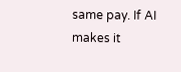same pay. If AI makes it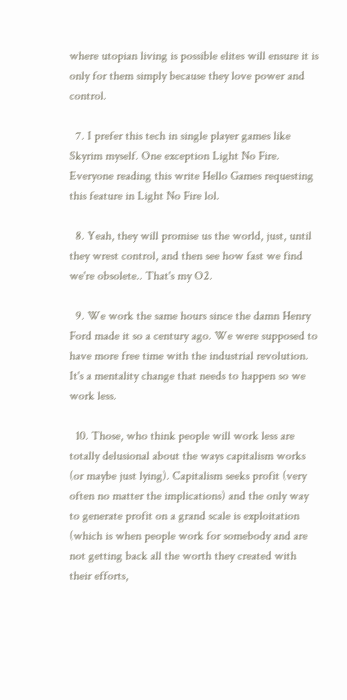where utopian living is possible elites will ensure it is only for them simply because they love power and control.

  7. I prefer this tech in single player games like Skyrim myself. One exception Light No Fire. Everyone reading this write Hello Games requesting this feature in Light No Fire lol.

  8. Yeah, they will promise us the world, just, until they wrest control, and then see how fast we find we're obsolete.. That's my O2.

  9. We work the same hours since the damn Henry Ford made it so a century ago. We were supposed to have more free time with the industrial revolution. It's a mentality change that needs to happen so we work less.

  10. Those, who think people will work less are totally delusional about the ways capitalism works (or maybe just lying). Capitalism seeks profit (very often no matter the implications) and the only way to generate profit on a grand scale is exploitation (which is when people work for somebody and are not getting back all the worth they created with their efforts,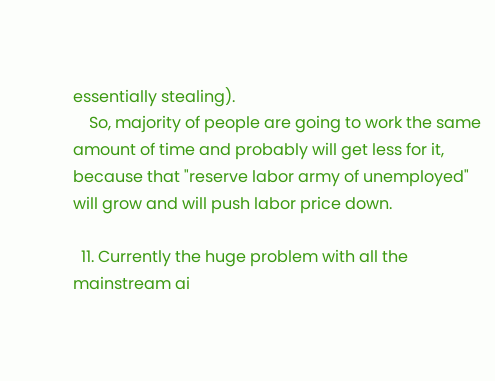essentially stealing).
    So, majority of people are going to work the same amount of time and probably will get less for it, because that "reserve labor army of unemployed" will grow and will push labor price down.

  11. Currently the huge problem with all the mainstream ai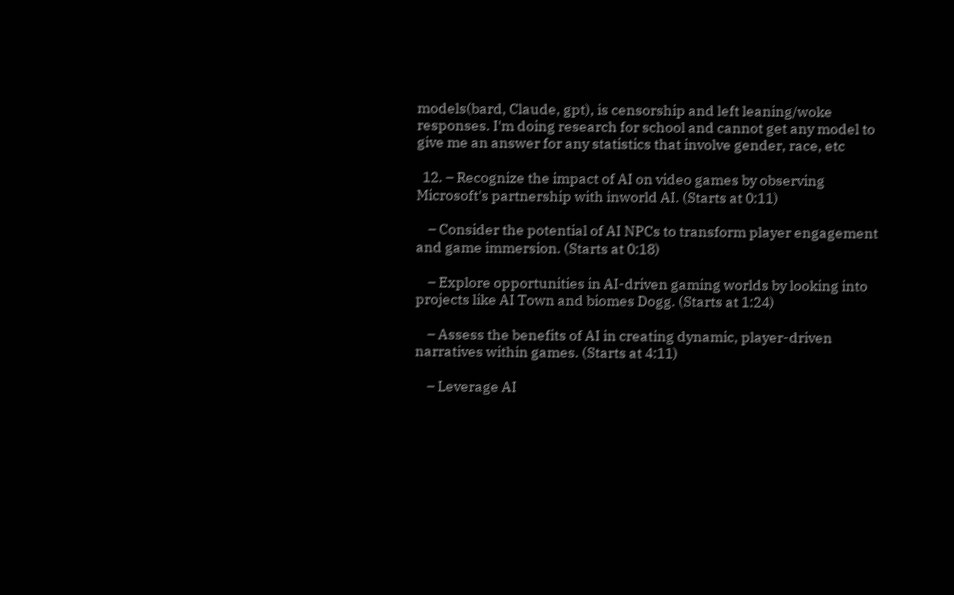models(bard, Claude, gpt), is censorship and left leaning/woke responses. I'm doing research for school and cannot get any model to give me an answer for any statistics that involve gender, race, etc

  12. – Recognize the impact of AI on video games by observing Microsoft's partnership with inworld AI. (Starts at 0:11)

    – Consider the potential of AI NPCs to transform player engagement and game immersion. (Starts at 0:18)

    – Explore opportunities in AI-driven gaming worlds by looking into projects like AI Town and biomes Dogg. (Starts at 1:24)

    – Assess the benefits of AI in creating dynamic, player-driven narratives within games. (Starts at 4:11)

    – Leverage AI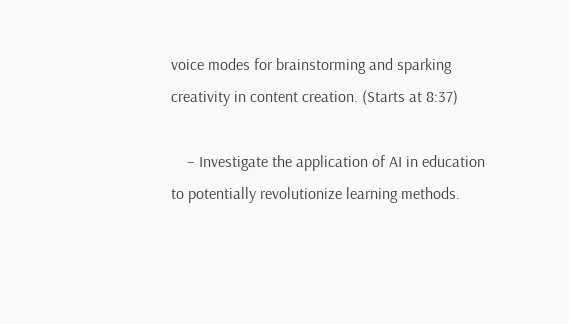voice modes for brainstorming and sparking creativity in content creation. (Starts at 8:37)

    – Investigate the application of AI in education to potentially revolutionize learning methods.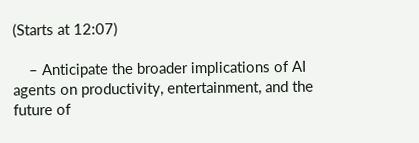(Starts at 12:07)

    – Anticipate the broader implications of AI agents on productivity, entertainment, and the future of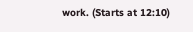work. (Starts at 12:10)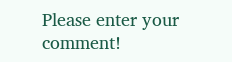Please enter your comment!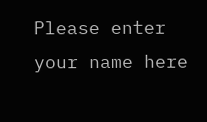Please enter your name here